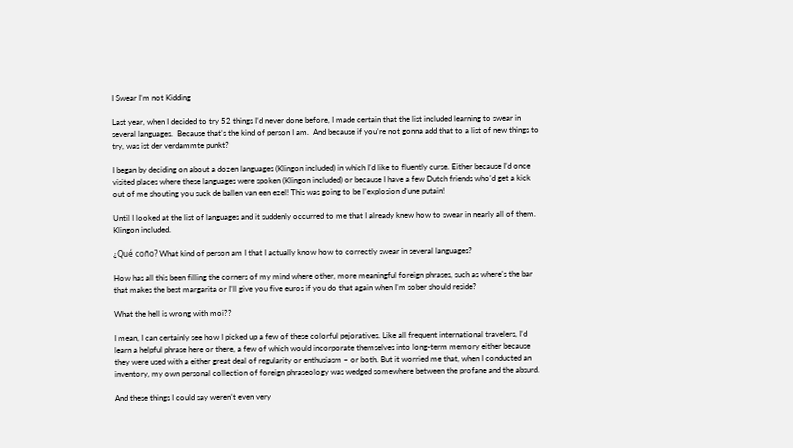I Swear I’m not Kidding

Last year, when I decided to try 52 things I’d never done before, I made certain that the list included learning to swear in several languages.  Because that’s the kind of person I am.  And because if you’re not gonna add that to a list of new things to try, was ist der verdammte punkt?

I began by deciding on about a dozen languages (Klingon included) in which I’d like to fluently curse. Either because I’d once visited places where these languages were spoken (Klingon included) or because I have a few Dutch friends who’d get a kick out of me shouting you suck de ballen van een ezel! This was going to be l’explosion d’une putain!

Until I looked at the list of languages and it suddenly occurred to me that I already knew how to swear in nearly all of them.  Klingon included.

¿Qué coño? What kind of person am I that I actually know how to correctly swear in several languages?

How has all this been filling the corners of my mind where other, more meaningful foreign phrases, such as where’s the bar that makes the best margarita or I’ll give you five euros if you do that again when I’m sober should reside?

What the hell is wrong with moi??

I mean, I can certainly see how I picked up a few of these colorful pejoratives. Like all frequent international travelers, I’d learn a helpful phrase here or there, a few of which would incorporate themselves into long-term memory either because they were used with a either great deal of regularity or enthusiasm – or both. But it worried me that, when I conducted an inventory, my own personal collection of foreign phraseology was wedged somewhere between the profane and the absurd.

And these things I could say weren’t even very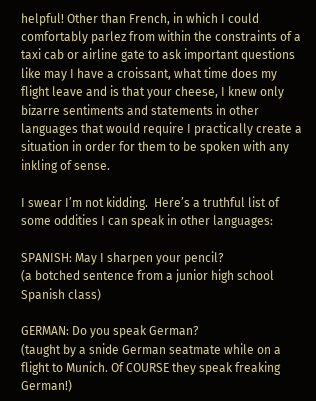helpful! Other than French, in which I could comfortably parlez from within the constraints of a taxi cab or airline gate to ask important questions like may I have a croissant, what time does my flight leave and is that your cheese, I knew only bizarre sentiments and statements in other languages that would require I practically create a situation in order for them to be spoken with any inkling of sense.

I swear I’m not kidding.  Here’s a truthful list of some oddities I can speak in other languages:

SPANISH: May I sharpen your pencil?
(a botched sentence from a junior high school Spanish class)

GERMAN: Do you speak German?
(taught by a snide German seatmate while on a flight to Munich. Of COURSE they speak freaking German!)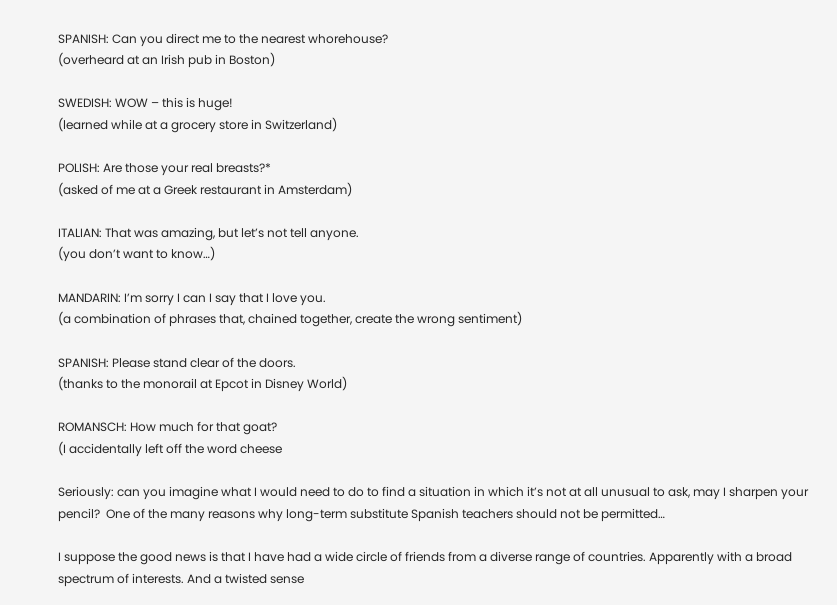SPANISH: Can you direct me to the nearest whorehouse?
(overheard at an Irish pub in Boston)

SWEDISH: WOW – this is huge!
(learned while at a grocery store in Switzerland)

POLISH: Are those your real breasts?*
(asked of me at a Greek restaurant in Amsterdam)

ITALIAN: That was amazing, but let’s not tell anyone.
(you don’t want to know…)

MANDARIN: I’m sorry I can I say that I love you.
(a combination of phrases that, chained together, create the wrong sentiment)

SPANISH: Please stand clear of the doors.
(thanks to the monorail at Epcot in Disney World)

ROMANSCH: How much for that goat?
(I accidentally left off the word cheese

Seriously: can you imagine what I would need to do to find a situation in which it’s not at all unusual to ask, may I sharpen your pencil?  One of the many reasons why long-term substitute Spanish teachers should not be permitted…

I suppose the good news is that I have had a wide circle of friends from a diverse range of countries. Apparently with a broad spectrum of interests. And a twisted sense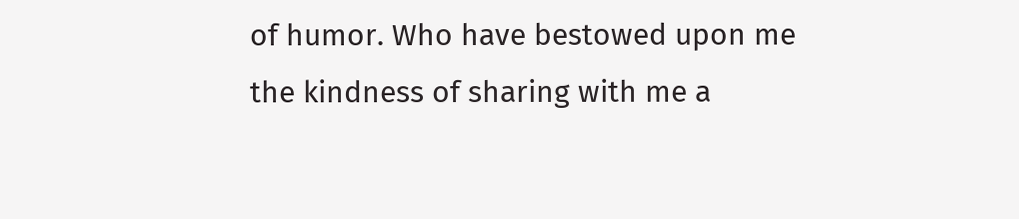of humor. Who have bestowed upon me the kindness of sharing with me a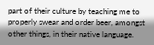part of their culture by teaching me to properly swear and order beer, amongst other things, in their native language.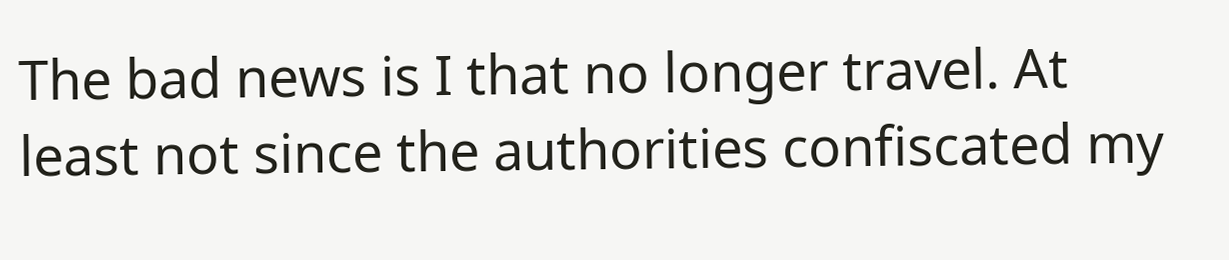The bad news is I that no longer travel. At least not since the authorities confiscated my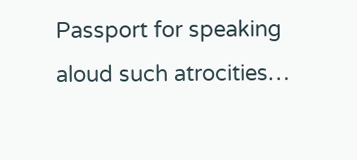Passport for speaking aloud such atrocities…